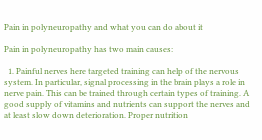Pain in polyneuropathy and what you can do about it

Pain in polyneuropathy has two main causes:

  1. Painful nerves here targeted training can help of the nervous system. In particular, signal processing in the brain plays a role in nerve pain. This can be trained through certain types of training. A good supply of vitamins and nutrients can support the nerves and at least slow down deterioration. Proper nutrition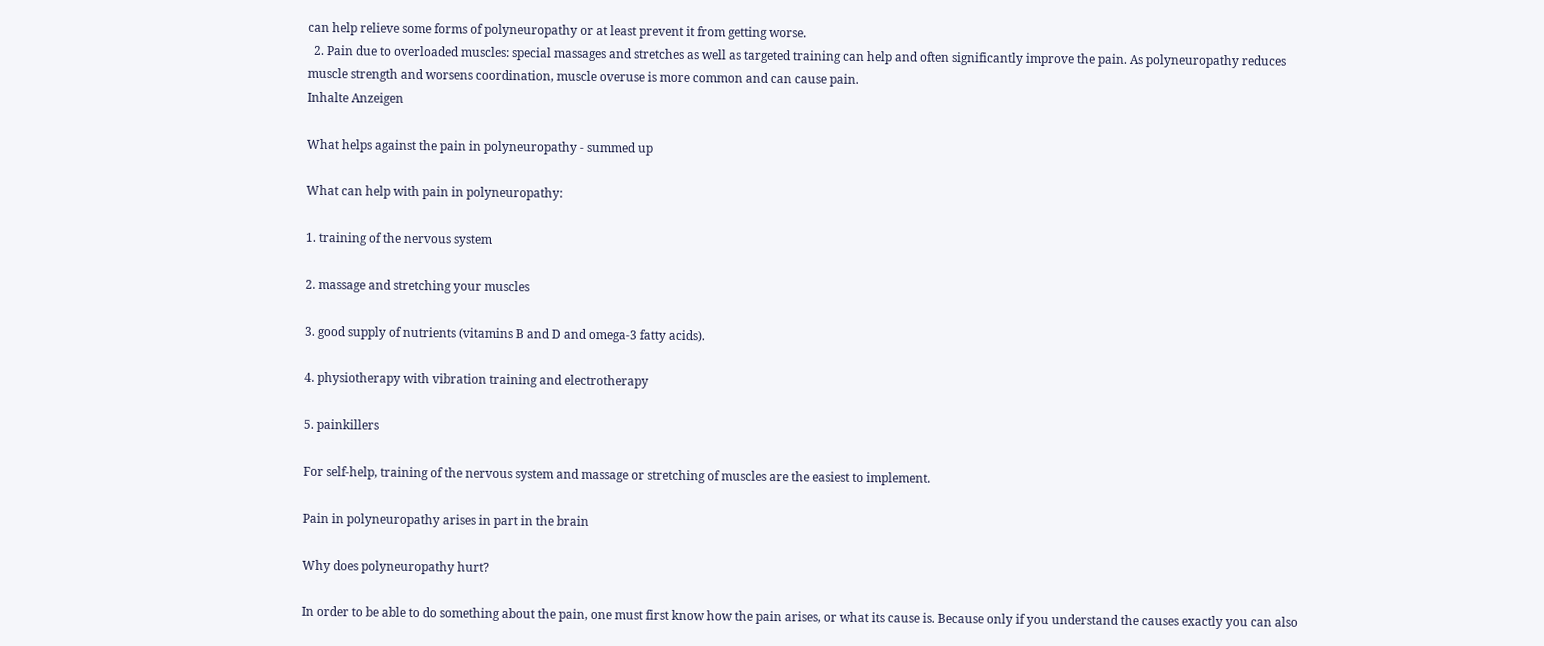can help relieve some forms of polyneuropathy or at least prevent it from getting worse.
  2. Pain due to overloaded muscles: special massages and stretches as well as targeted training can help and often significantly improve the pain. As polyneuropathy reduces muscle strength and worsens coordination, muscle overuse is more common and can cause pain.
Inhalte Anzeigen

What helps against the pain in polyneuropathy - summed up

What can help with pain in polyneuropathy:

1. training of the nervous system

2. massage and stretching your muscles

3. good supply of nutrients (vitamins B and D and omega-3 fatty acids).

4. physiotherapy with vibration training and electrotherapy

5. painkillers

For self-help, training of the nervous system and massage or stretching of muscles are the easiest to implement.

Pain in polyneuropathy arises in part in the brain

Why does polyneuropathy hurt?

In order to be able to do something about the pain, one must first know how the pain arises, or what its cause is. Because only if you understand the causes exactly you can also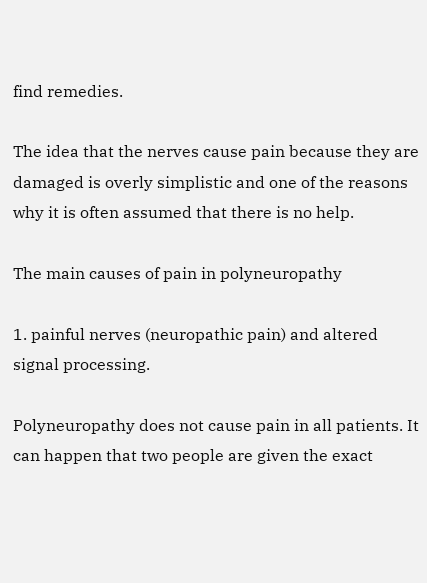find remedies.

The idea that the nerves cause pain because they are damaged is overly simplistic and one of the reasons why it is often assumed that there is no help.

The main causes of pain in polyneuropathy

1. painful nerves (neuropathic pain) and altered signal processing.

Polyneuropathy does not cause pain in all patients. It can happen that two people are given the exact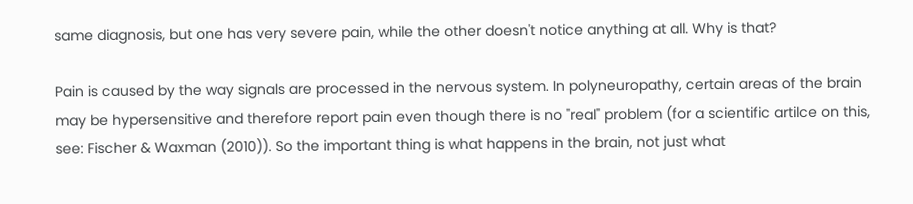same diagnosis, but one has very severe pain, while the other doesn't notice anything at all. Why is that?

Pain is caused by the way signals are processed in the nervous system. In polyneuropathy, certain areas of the brain may be hypersensitive and therefore report pain even though there is no "real" problem (for a scientific artilce on this, see: Fischer & Waxman (2010)). So the important thing is what happens in the brain, not just what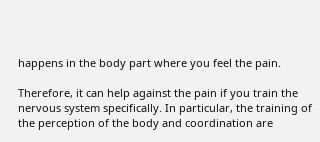happens in the body part where you feel the pain.

Therefore, it can help against the pain if you train the nervous system specifically. In particular, the training of the perception of the body and coordination are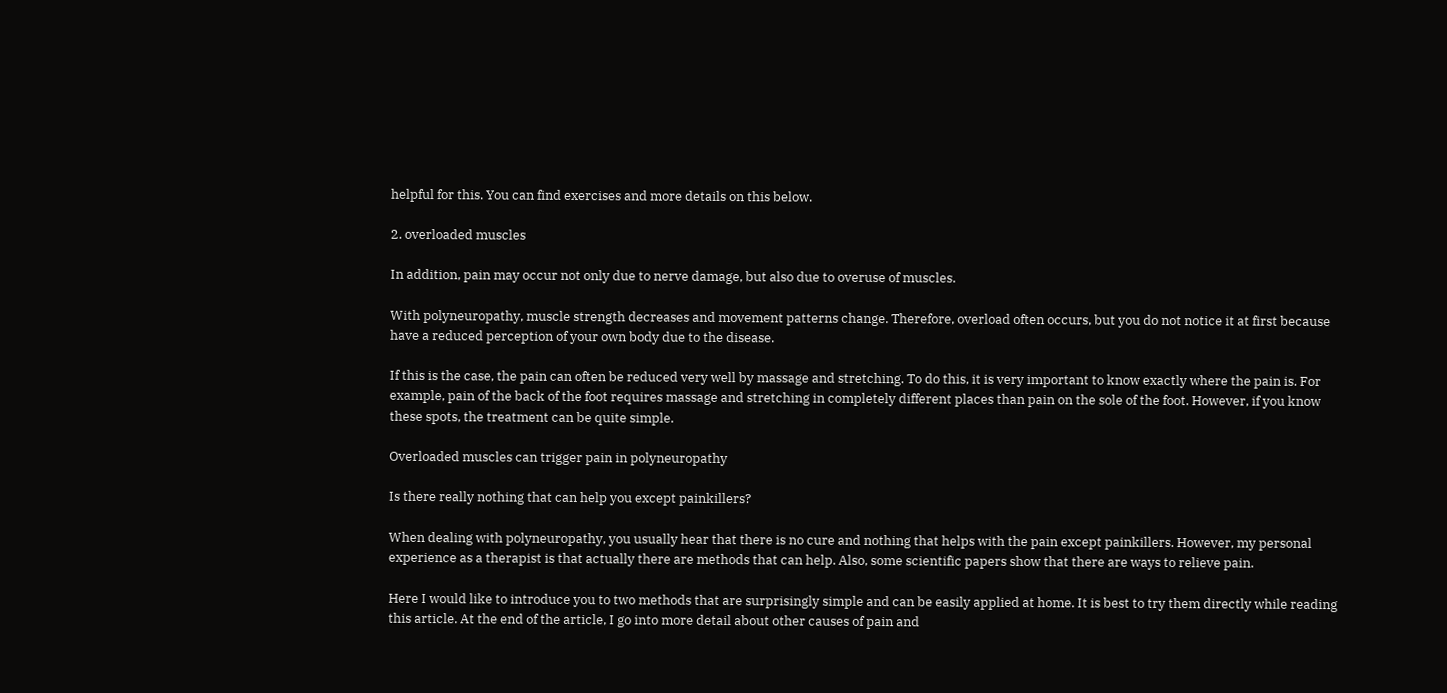helpful for this. You can find exercises and more details on this below.

2. overloaded muscles

In addition, pain may occur not only due to nerve damage, but also due to overuse of muscles.

With polyneuropathy, muscle strength decreases and movement patterns change. Therefore, overload often occurs, but you do not notice it at first because have a reduced perception of your own body due to the disease.

If this is the case, the pain can often be reduced very well by massage and stretching. To do this, it is very important to know exactly where the pain is. For example, pain of the back of the foot requires massage and stretching in completely different places than pain on the sole of the foot. However, if you know these spots, the treatment can be quite simple.

Overloaded muscles can trigger pain in polyneuropathy

Is there really nothing that can help you except painkillers?

When dealing with polyneuropathy, you usually hear that there is no cure and nothing that helps with the pain except painkillers. However, my personal experience as a therapist is that actually there are methods that can help. Also, some scientific papers show that there are ways to relieve pain.

Here I would like to introduce you to two methods that are surprisingly simple and can be easily applied at home. It is best to try them directly while reading this article. At the end of the article, I go into more detail about other causes of pain and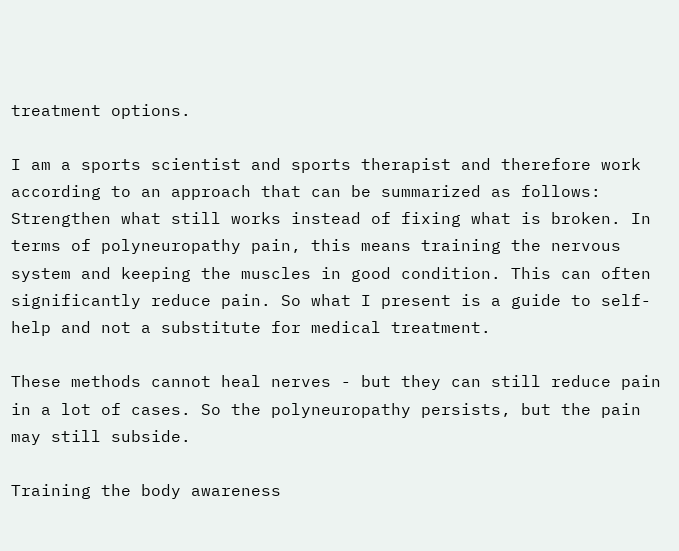treatment options.

I am a sports scientist and sports therapist and therefore work according to an approach that can be summarized as follows: Strengthen what still works instead of fixing what is broken. In terms of polyneuropathy pain, this means training the nervous system and keeping the muscles in good condition. This can often significantly reduce pain. So what I present is a guide to self-help and not a substitute for medical treatment.

These methods cannot heal nerves - but they can still reduce pain in a lot of cases. So the polyneuropathy persists, but the pain may still subside.

Training the body awareness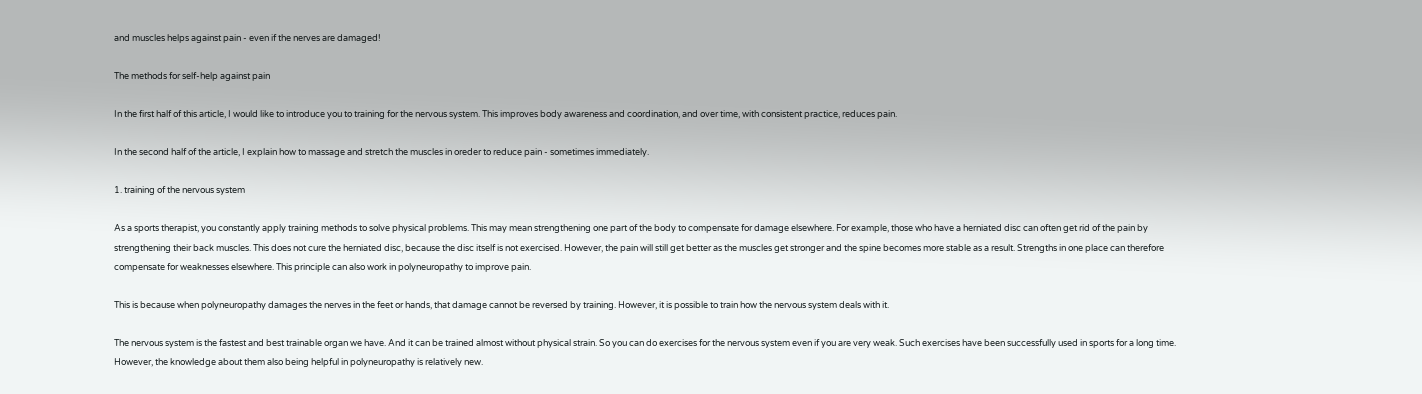and muscles helps against pain - even if the nerves are damaged!

The methods for self-help against pain

In the first half of this article, I would like to introduce you to training for the nervous system. This improves body awareness and coordination, and over time, with consistent practice, reduces pain.

In the second half of the article, I explain how to massage and stretch the muscles in oreder to reduce pain - sometimes immediately.

1. training of the nervous system

As a sports therapist, you constantly apply training methods to solve physical problems. This may mean strengthening one part of the body to compensate for damage elsewhere. For example, those who have a herniated disc can often get rid of the pain by strengthening their back muscles. This does not cure the herniated disc, because the disc itself is not exercised. However, the pain will still get better as the muscles get stronger and the spine becomes more stable as a result. Strengths in one place can therefore compensate for weaknesses elsewhere. This principle can also work in polyneuropathy to improve pain.

This is because when polyneuropathy damages the nerves in the feet or hands, that damage cannot be reversed by training. However, it is possible to train how the nervous system deals with it.

The nervous system is the fastest and best trainable organ we have. And it can be trained almost without physical strain. So you can do exercises for the nervous system even if you are very weak. Such exercises have been successfully used in sports for a long time. However, the knowledge about them also being helpful in polyneuropathy is relatively new.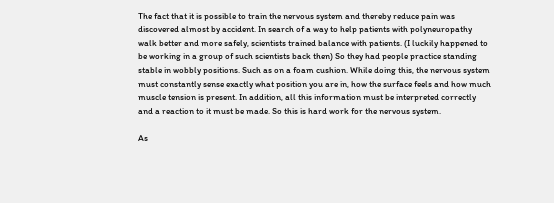The fact that it is possible to train the nervous system and thereby reduce pain was discovered almost by accident. In search of a way to help patients with polyneuropathy walk better and more safely, scientists trained balance with patients. (I luckily happened to be working in a group of such scientists back then) So they had people practice standing stable in wobbly positions. Such as on a foam cushion. While doing this, the nervous system must constantly sense exactly what position you are in, how the surface feels and how much muscle tension is present. In addition, all this information must be interpreted correctly and a reaction to it must be made. So this is hard work for the nervous system.

As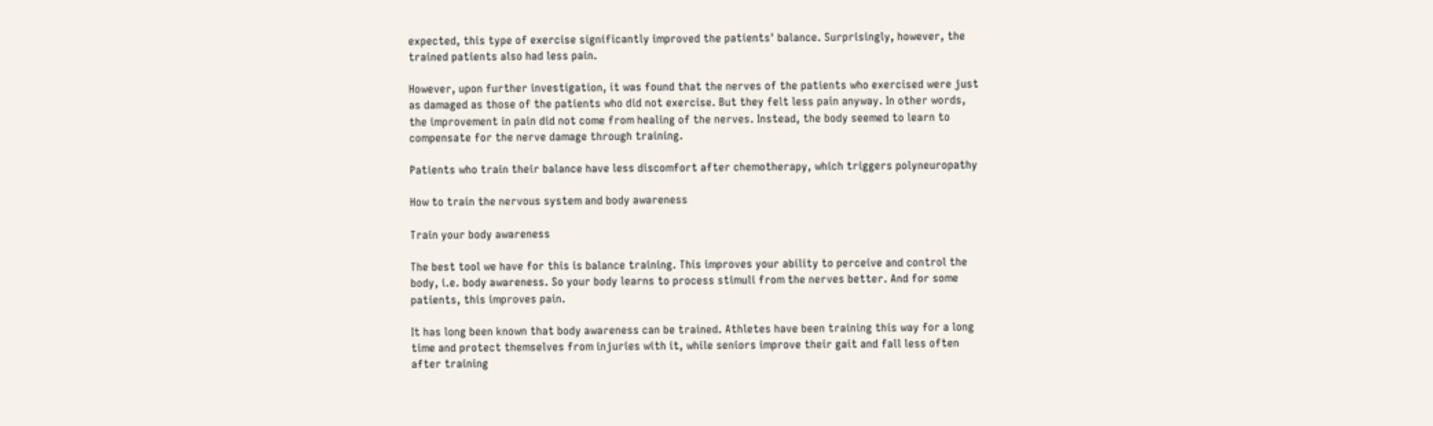expected, this type of exercise significantly improved the patients' balance. Surprisingly, however, the trained patients also had less pain.

However, upon further investigation, it was found that the nerves of the patients who exercised were just as damaged as those of the patients who did not exercise. But they felt less pain anyway. In other words, the improvement in pain did not come from healing of the nerves. Instead, the body seemed to learn to compensate for the nerve damage through training.

Patients who train their balance have less discomfort after chemotherapy, which triggers polyneuropathy

How to train the nervous system and body awareness

Train your body awareness

The best tool we have for this is balance training. This improves your ability to perceive and control the body, i.e. body awareness. So your body learns to process stimuli from the nerves better. And for some patients, this improves pain.

It has long been known that body awareness can be trained. Athletes have been training this way for a long time and protect themselves from injuries with it, while seniors improve their gait and fall less often after training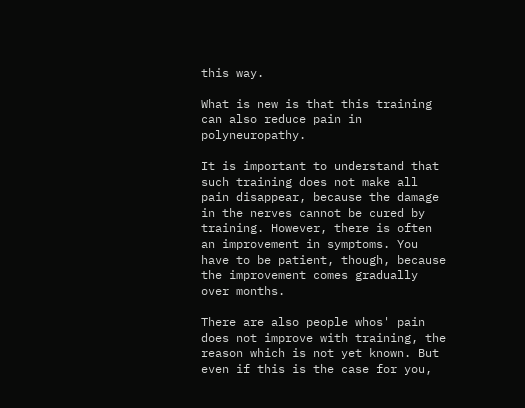this way.

What is new is that this training can also reduce pain in polyneuropathy.

It is important to understand that such training does not make all pain disappear, because the damage in the nerves cannot be cured by training. However, there is often an improvement in symptoms. You have to be patient, though, because the improvement comes gradually over months.

There are also people whos' pain does not improve with training, the reason which is not yet known. But even if this is the case for you,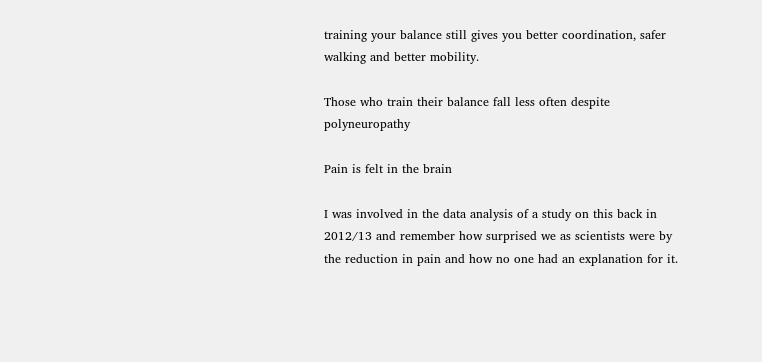training your balance still gives you better coordination, safer walking and better mobility.

Those who train their balance fall less often despite polyneuropathy

Pain is felt in the brain

I was involved in the data analysis of a study on this back in 2012/13 and remember how surprised we as scientists were by the reduction in pain and how no one had an explanation for it.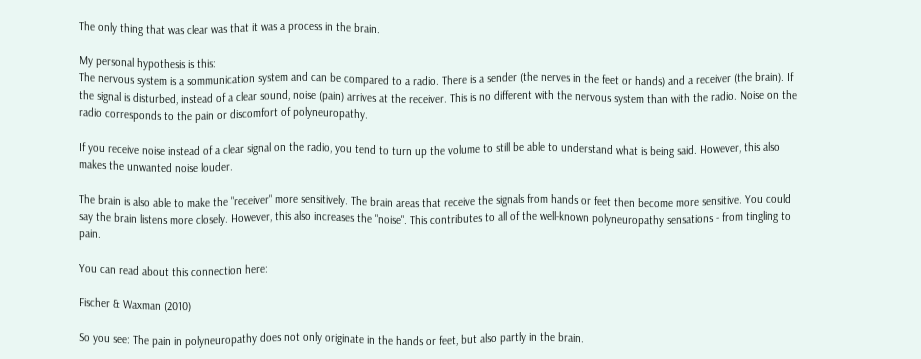The only thing that was clear was that it was a process in the brain.

My personal hypothesis is this:
The nervous system is a sommunication system and can be compared to a radio. There is a sender (the nerves in the feet or hands) and a receiver (the brain). If the signal is disturbed, instead of a clear sound, noise (pain) arrives at the receiver. This is no different with the nervous system than with the radio. Noise on the radio corresponds to the pain or discomfort of polyneuropathy.

If you receive noise instead of a clear signal on the radio, you tend to turn up the volume to still be able to understand what is being said. However, this also makes the unwanted noise louder.

The brain is also able to make the "receiver" more sensitively. The brain areas that receive the signals from hands or feet then become more sensitive. You could say the brain listens more closely. However, this also increases the "noise". This contributes to all of the well-known polyneuropathy sensations - from tingling to pain.

You can read about this connection here:

Fischer & Waxman (2010)

So you see: The pain in polyneuropathy does not only originate in the hands or feet, but also partly in the brain.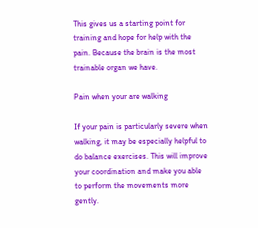This gives us a starting point for training and hope for help with the pain. Because the brain is the most trainable organ we have.

Pain when your are walking

If your pain is particularly severe when walking, it may be especially helpful to do balance exercises. This will improve your coordination and make you able to perform the movements more gently.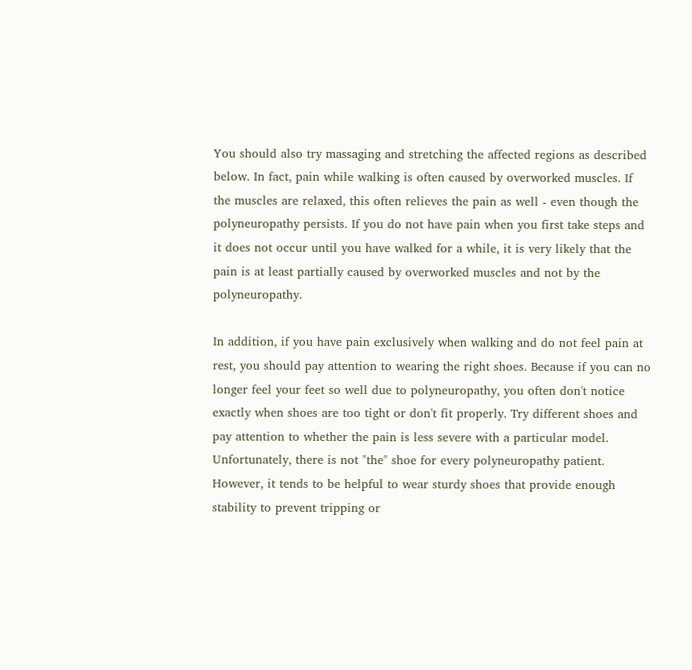You should also try massaging and stretching the affected regions as described below. In fact, pain while walking is often caused by overworked muscles. If the muscles are relaxed, this often relieves the pain as well - even though the polyneuropathy persists. If you do not have pain when you first take steps and it does not occur until you have walked for a while, it is very likely that the pain is at least partially caused by overworked muscles and not by the polyneuropathy.

In addition, if you have pain exclusively when walking and do not feel pain at rest, you should pay attention to wearing the right shoes. Because if you can no longer feel your feet so well due to polyneuropathy, you often don't notice exactly when shoes are too tight or don't fit properly. Try different shoes and pay attention to whether the pain is less severe with a particular model. Unfortunately, there is not "the" shoe for every polyneuropathy patient. However, it tends to be helpful to wear sturdy shoes that provide enough stability to prevent tripping or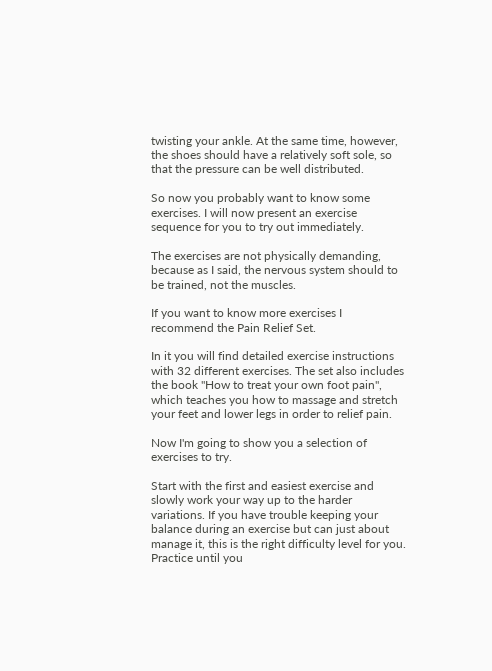twisting your ankle. At the same time, however, the shoes should have a relatively soft sole, so that the pressure can be well distributed.

So now you probably want to know some exercises. I will now present an exercise sequence for you to try out immediately.

The exercises are not physically demanding, because as I said, the nervous system should to be trained, not the muscles.

If you want to know more exercises I recommend the Pain Relief Set.

In it you will find detailed exercise instructions with 32 different exercises. The set also includes the book "How to treat your own foot pain", which teaches you how to massage and stretch your feet and lower legs in order to relief pain.

Now I'm going to show you a selection of exercises to try.

Start with the first and easiest exercise and slowly work your way up to the harder variations. If you have trouble keeping your balance during an exercise but can just about manage it, this is the right difficulty level for you. Practice until you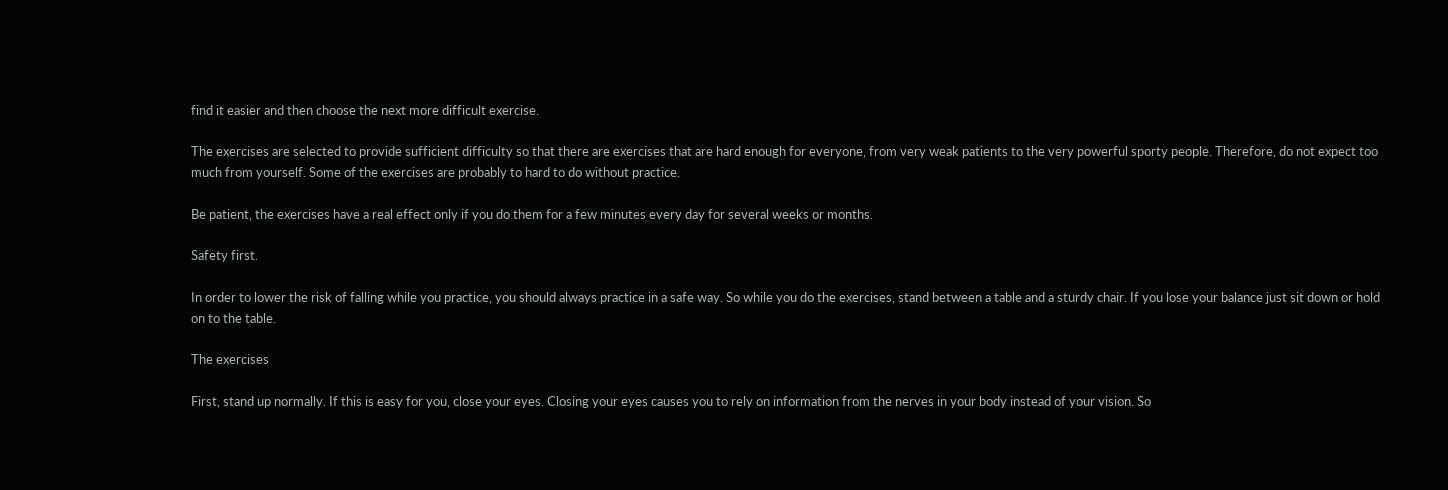find it easier and then choose the next more difficult exercise.

The exercises are selected to provide sufficient difficulty so that there are exercises that are hard enough for everyone, from very weak patients to the very powerful sporty people. Therefore, do not expect too much from yourself. Some of the exercises are probably to hard to do without practice.

Be patient, the exercises have a real effect only if you do them for a few minutes every day for several weeks or months.

Safety first.

In order to lower the risk of falling while you practice, you should always practice in a safe way. So while you do the exercises, stand between a table and a sturdy chair. If you lose your balance just sit down or hold on to the table.

The exercises

First, stand up normally. If this is easy for you, close your eyes. Closing your eyes causes you to rely on information from the nerves in your body instead of your vision. So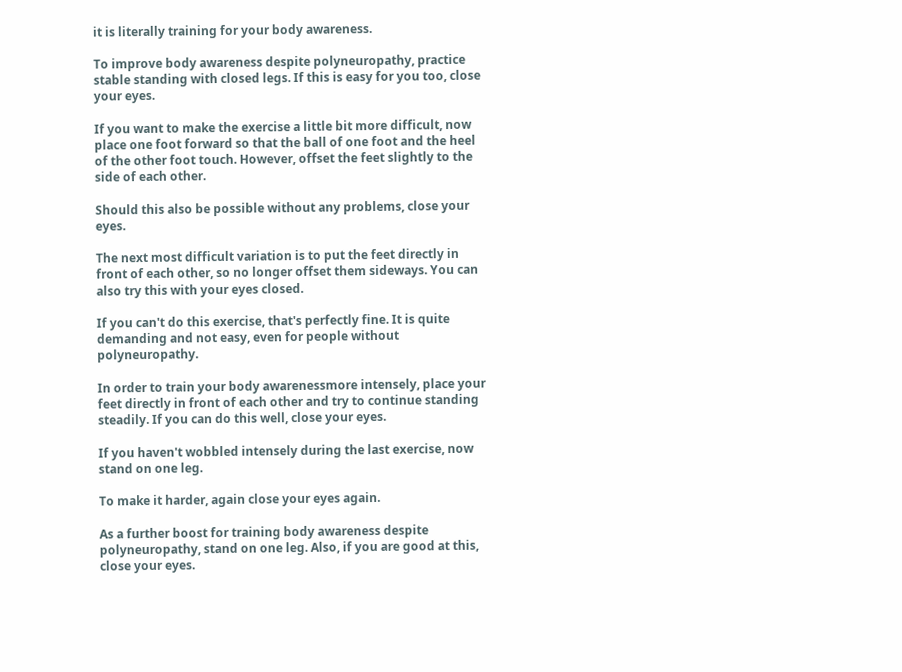it is literally training for your body awareness.

To improve body awareness despite polyneuropathy, practice stable standing with closed legs. If this is easy for you too, close your eyes.

If you want to make the exercise a little bit more difficult, now place one foot forward so that the ball of one foot and the heel of the other foot touch. However, offset the feet slightly to the side of each other.

Should this also be possible without any problems, close your eyes.

The next most difficult variation is to put the feet directly in front of each other, so no longer offset them sideways. You can also try this with your eyes closed.

If you can't do this exercise, that's perfectly fine. It is quite demanding and not easy, even for people without polyneuropathy.

In order to train your body awarenessmore intensely, place your feet directly in front of each other and try to continue standing steadily. If you can do this well, close your eyes.

If you haven't wobbled intensely during the last exercise, now stand on one leg.

To make it harder, again close your eyes again.

As a further boost for training body awareness despite polyneuropathy, stand on one leg. Also, if you are good at this, close your eyes.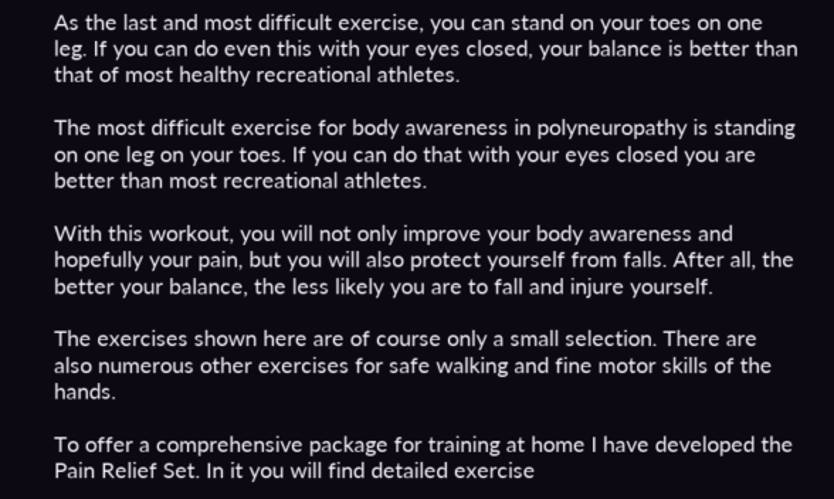As the last and most difficult exercise, you can stand on your toes on one leg. If you can do even this with your eyes closed, your balance is better than that of most healthy recreational athletes.

The most difficult exercise for body awareness in polyneuropathy is standing on one leg on your toes. If you can do that with your eyes closed you are better than most recreational athletes.

With this workout, you will not only improve your body awareness and hopefully your pain, but you will also protect yourself from falls. After all, the better your balance, the less likely you are to fall and injure yourself.

The exercises shown here are of course only a small selection. There are also numerous other exercises for safe walking and fine motor skills of the hands.

To offer a comprehensive package for training at home I have developed the Pain Relief Set. In it you will find detailed exercise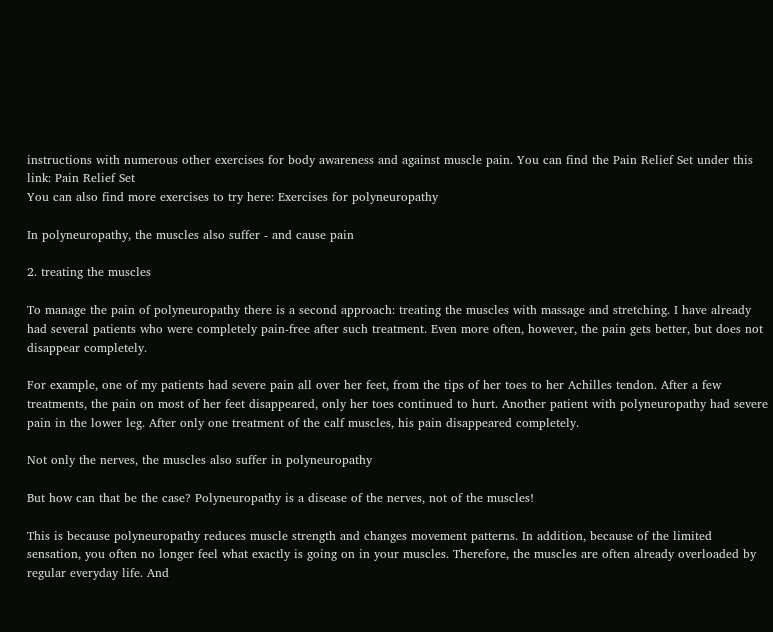instructions with numerous other exercises for body awareness and against muscle pain. You can find the Pain Relief Set under this link: Pain Relief Set
You can also find more exercises to try here: Exercises for polyneuropathy

In polyneuropathy, the muscles also suffer - and cause pain

2. treating the muscles

To manage the pain of polyneuropathy there is a second approach: treating the muscles with massage and stretching. I have already had several patients who were completely pain-free after such treatment. Even more often, however, the pain gets better, but does not disappear completely.

For example, one of my patients had severe pain all over her feet, from the tips of her toes to her Achilles tendon. After a few treatments, the pain on most of her feet disappeared, only her toes continued to hurt. Another patient with polyneuropathy had severe pain in the lower leg. After only one treatment of the calf muscles, his pain disappeared completely.

Not only the nerves, the muscles also suffer in polyneuropathy

But how can that be the case? Polyneuropathy is a disease of the nerves, not of the muscles!

This is because polyneuropathy reduces muscle strength and changes movement patterns. In addition, because of the limited sensation, you often no longer feel what exactly is going on in your muscles. Therefore, the muscles are often already overloaded by regular everyday life. And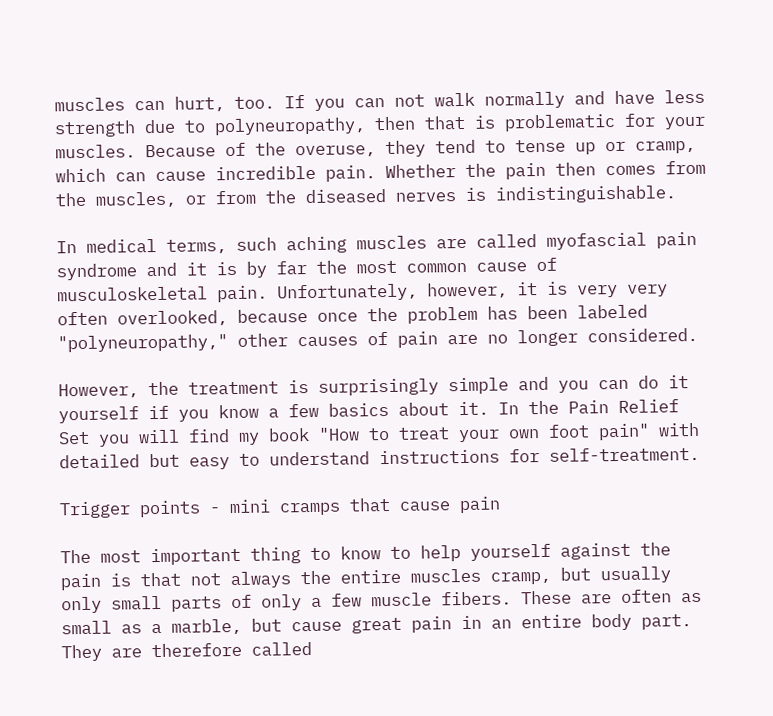muscles can hurt, too. If you can not walk normally and have less strength due to polyneuropathy, then that is problematic for your muscles. Because of the overuse, they tend to tense up or cramp, which can cause incredible pain. Whether the pain then comes from the muscles, or from the diseased nerves is indistinguishable.

In medical terms, such aching muscles are called myofascial pain syndrome and it is by far the most common cause of musculoskeletal pain. Unfortunately, however, it is very very often overlooked, because once the problem has been labeled "polyneuropathy," other causes of pain are no longer considered.

However, the treatment is surprisingly simple and you can do it yourself if you know a few basics about it. In the Pain Relief Set you will find my book "How to treat your own foot pain" with detailed but easy to understand instructions for self-treatment.

Trigger points - mini cramps that cause pain

The most important thing to know to help yourself against the pain is that not always the entire muscles cramp, but usually only small parts of only a few muscle fibers. These are often as small as a marble, but cause great pain in an entire body part. They are therefore called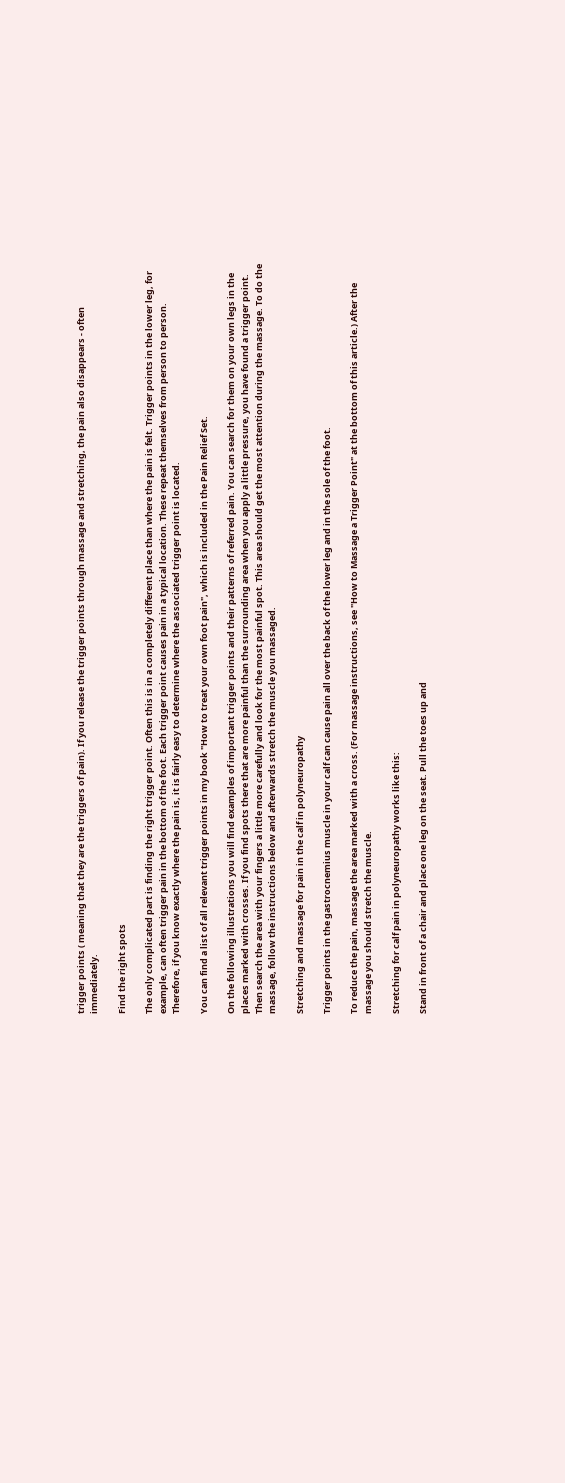trigger points ( meaning that they are the triggers of pain). If you release the trigger points through massage and stretching, the pain also disappears - often immediately.

Find the right spots

The only complicated part is finding the right trigger point. Often this is in a completely different place than where the pain is felt. Trigger points in the lower leg, for example, can often trigger pain in the bottom of the foot. Each trigger point causes pain in a typical location. These repeat themselves from person to person. Therefore, if you know exactly where the pain is, it is fairly easy to determine where the associated trigger point is located.

You can find a list of all relevant trigger points in my book "How to treat your own foot pain", which is included in the Pain Relief Set.

On the following illustrations you will find examples of important trigger points and their patterns of referred pain. You can search for them on your own legs in the places marked with crosses. If you find spots there that are more painful than the surrounding area when you apply a little pressure, you have found a trigger point. Then search the area with your fingers a little more carefully and look for the most painful spot. This area should get the most attention during the massage. To do the massage, follow the instructions below and afterwards stretch the muscle you massaged.

Stretching and massage for pain in the calf in polyneuropathy

Trigger points in the gastrocnemius muscle in your calf can cause pain all over the back of the lower leg and in the sole of the foot.

To reduce the pain, massage the area marked with a cross. (For massage instructions, see "How to Massage a Trigger Point" at the bottom of this article.) After the massage you should stretch the muscle.

Stretching for calf pain in polyneuropathy works like this:

Stand in front of a chair and place one leg on the seat. Pull the toes up and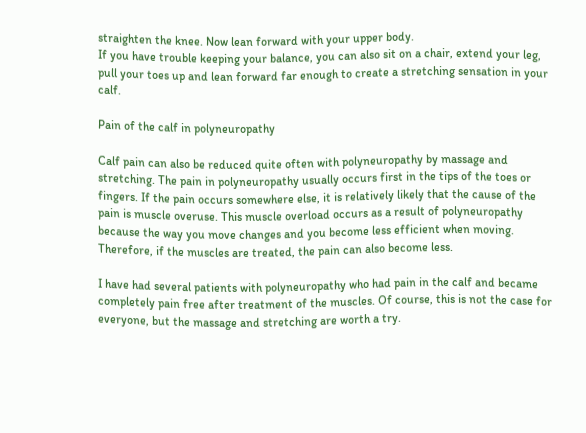straighten the knee. Now lean forward with your upper body.
If you have trouble keeping your balance, you can also sit on a chair, extend your leg, pull your toes up and lean forward far enough to create a stretching sensation in your calf.

Pain of the calf in polyneuropathy

Calf pain can also be reduced quite often with polyneuropathy by massage and stretching. The pain in polyneuropathy usually occurs first in the tips of the toes or fingers. If the pain occurs somewhere else, it is relatively likely that the cause of the pain is muscle overuse. This muscle overload occurs as a result of polyneuropathy because the way you move changes and you become less efficient when moving. Therefore, if the muscles are treated, the pain can also become less.

I have had several patients with polyneuropathy who had pain in the calf and became completely pain free after treatment of the muscles. Of course, this is not the case for everyone, but the massage and stretching are worth a try.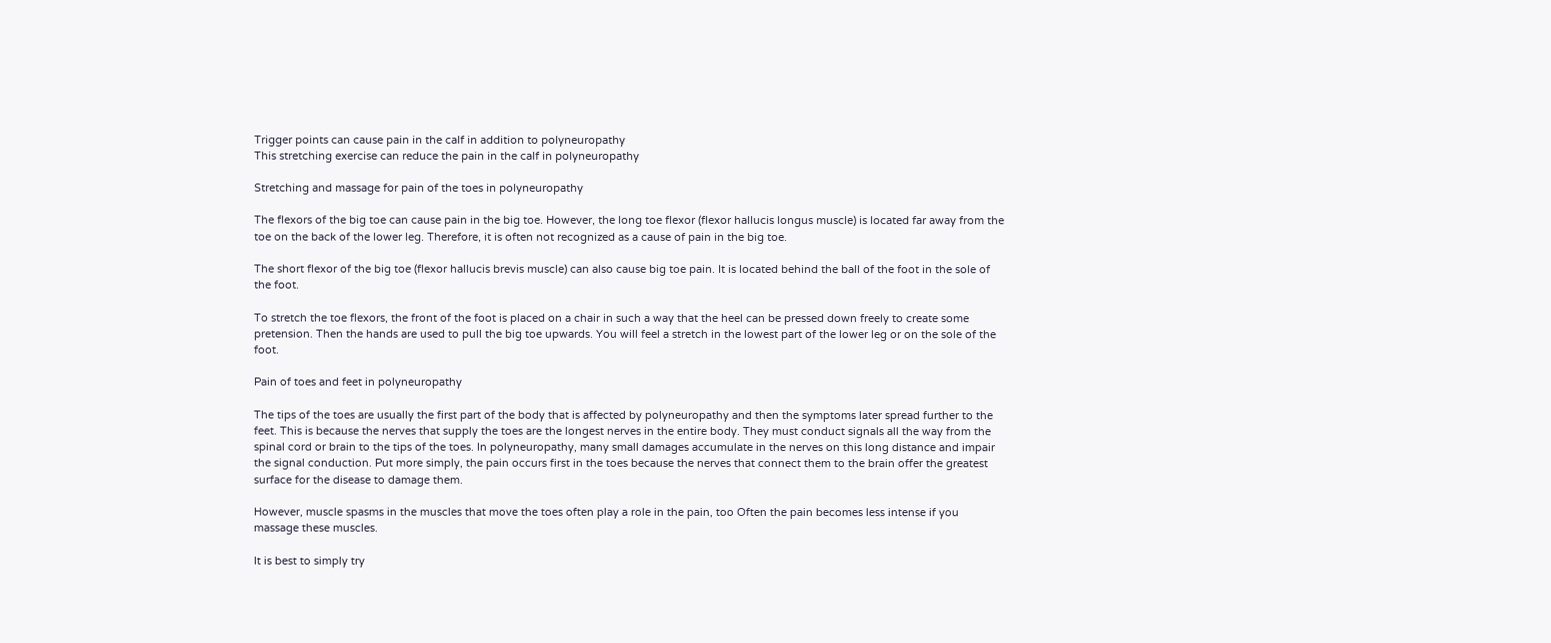Trigger points can cause pain in the calf in addition to polyneuropathy
This stretching exercise can reduce the pain in the calf in polyneuropathy

Stretching and massage for pain of the toes in polyneuropathy

The flexors of the big toe can cause pain in the big toe. However, the long toe flexor (flexor hallucis longus muscle) is located far away from the toe on the back of the lower leg. Therefore, it is often not recognized as a cause of pain in the big toe.

The short flexor of the big toe (flexor hallucis brevis muscle) can also cause big toe pain. It is located behind the ball of the foot in the sole of the foot.

To stretch the toe flexors, the front of the foot is placed on a chair in such a way that the heel can be pressed down freely to create some pretension. Then the hands are used to pull the big toe upwards. You will feel a stretch in the lowest part of the lower leg or on the sole of the foot.

Pain of toes and feet in polyneuropathy

The tips of the toes are usually the first part of the body that is affected by polyneuropathy and then the symptoms later spread further to the feet. This is because the nerves that supply the toes are the longest nerves in the entire body. They must conduct signals all the way from the spinal cord or brain to the tips of the toes. In polyneuropathy, many small damages accumulate in the nerves on this long distance and impair the signal conduction. Put more simply, the pain occurs first in the toes because the nerves that connect them to the brain offer the greatest surface for the disease to damage them.

However, muscle spasms in the muscles that move the toes often play a role in the pain, too Often the pain becomes less intense if you massage these muscles.

It is best to simply try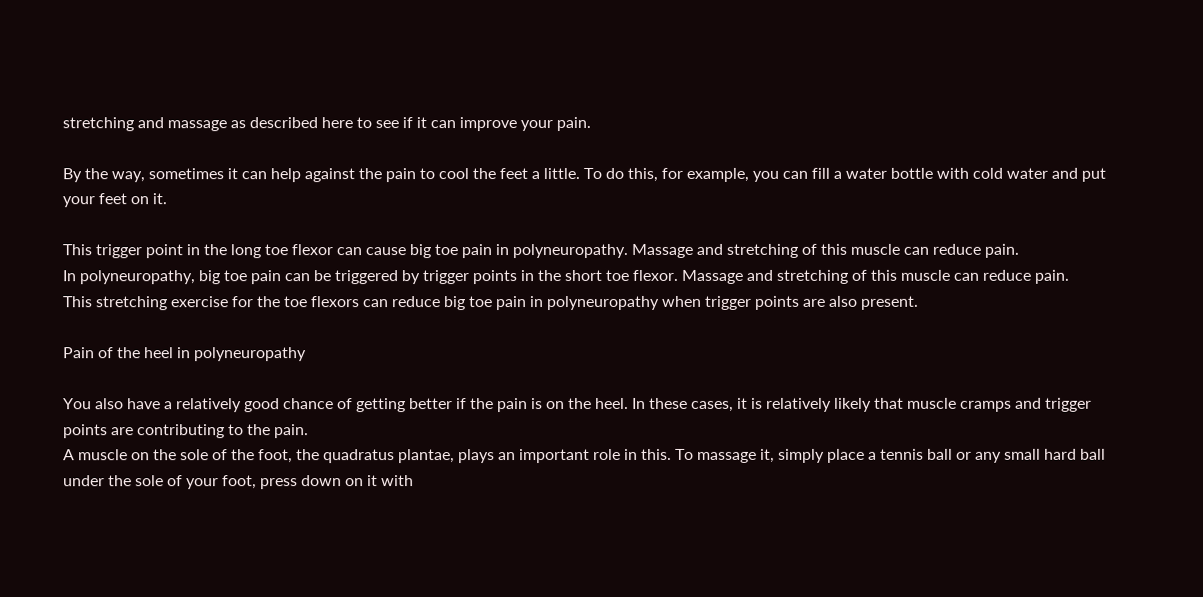stretching and massage as described here to see if it can improve your pain.

By the way, sometimes it can help against the pain to cool the feet a little. To do this, for example, you can fill a water bottle with cold water and put your feet on it.

This trigger point in the long toe flexor can cause big toe pain in polyneuropathy. Massage and stretching of this muscle can reduce pain.
In polyneuropathy, big toe pain can be triggered by trigger points in the short toe flexor. Massage and stretching of this muscle can reduce pain.
This stretching exercise for the toe flexors can reduce big toe pain in polyneuropathy when trigger points are also present.

Pain of the heel in polyneuropathy

You also have a relatively good chance of getting better if the pain is on the heel. In these cases, it is relatively likely that muscle cramps and trigger points are contributing to the pain.
A muscle on the sole of the foot, the quadratus plantae, plays an important role in this. To massage it, simply place a tennis ball or any small hard ball under the sole of your foot, press down on it with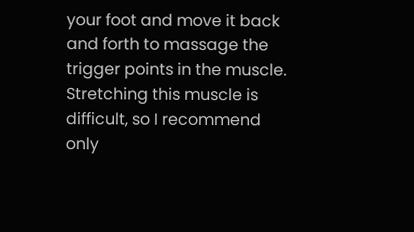your foot and move it back and forth to massage the trigger points in the muscle. Stretching this muscle is difficult, so I recommend only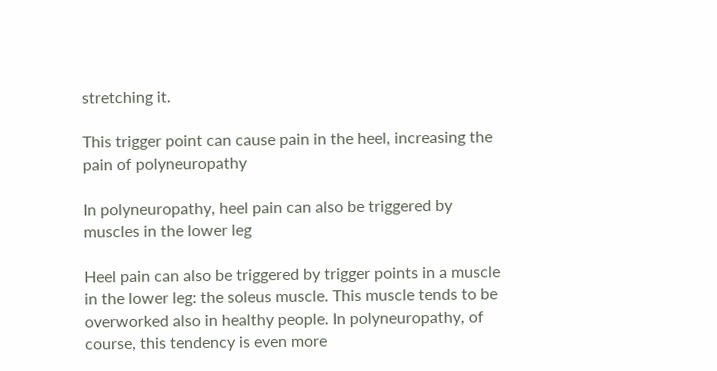stretching it.

This trigger point can cause pain in the heel, increasing the pain of polyneuropathy

In polyneuropathy, heel pain can also be triggered by muscles in the lower leg

Heel pain can also be triggered by trigger points in a muscle in the lower leg: the soleus muscle. This muscle tends to be overworked also in healthy people. In polyneuropathy, of course, this tendency is even more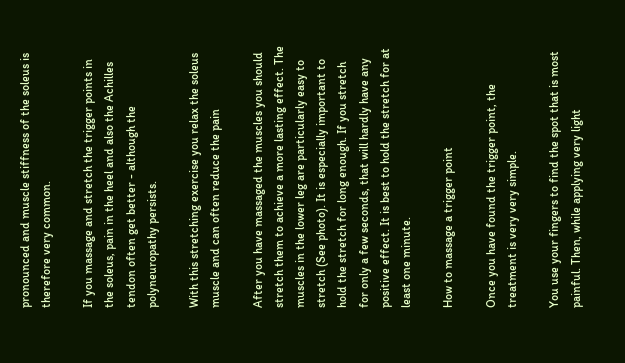pronounced and muscle stiffness of the soleus is therefore very common.

If you massage and stretch the trigger points in the soleus, pain in the heel and also the Achilles tendon often get better - although the polyneuropathy persists.

With this stretching exercise you relax the soleus muscle and can often reduce the pain

After you have massaged the muscles you should stretch them to achieve a more lasting effect. The muscles in the lower leg are particularly easy to stretch (See photo). It is especially important to hold the stretch for long enough. If you stretch for only a few seconds, that will hardly have any positive effect. It is best to hold the stretch for at least one minute.

How to massage a trigger point

Once you have found the trigger point, the treatment is very very simple.

You use your fingers to find the spot that is most painful. Then, while applying very light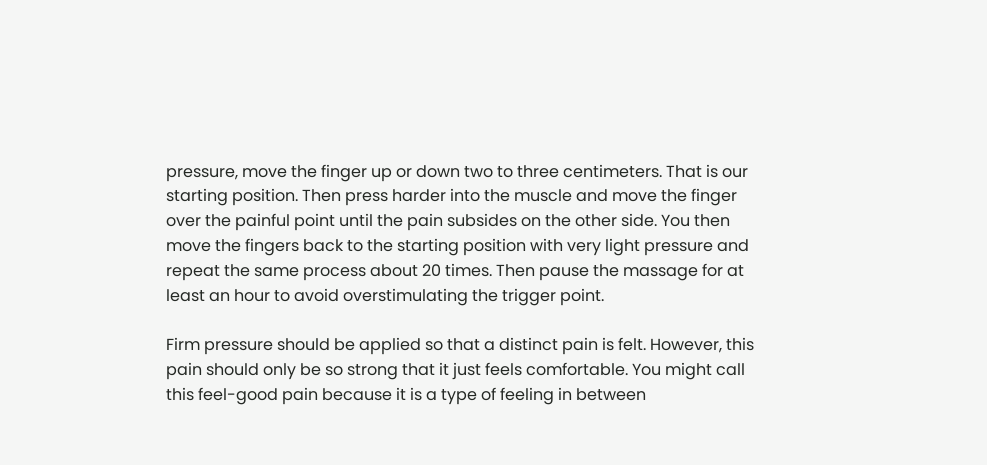pressure, move the finger up or down two to three centimeters. That is our starting position. Then press harder into the muscle and move the finger over the painful point until the pain subsides on the other side. You then move the fingers back to the starting position with very light pressure and repeat the same process about 20 times. Then pause the massage for at least an hour to avoid overstimulating the trigger point.

Firm pressure should be applied so that a distinct pain is felt. However, this pain should only be so strong that it just feels comfortable. You might call this feel-good pain because it is a type of feeling in between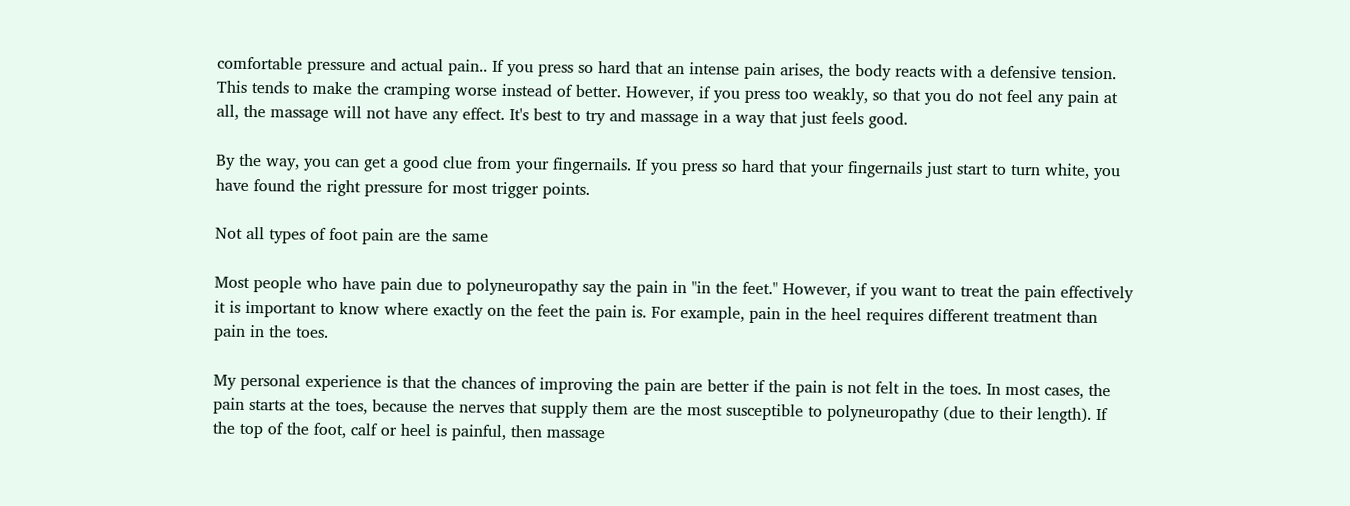comfortable pressure and actual pain.. If you press so hard that an intense pain arises, the body reacts with a defensive tension. This tends to make the cramping worse instead of better. However, if you press too weakly, so that you do not feel any pain at all, the massage will not have any effect. It's best to try and massage in a way that just feels good.

By the way, you can get a good clue from your fingernails. If you press so hard that your fingernails just start to turn white, you have found the right pressure for most trigger points.

Not all types of foot pain are the same

Most people who have pain due to polyneuropathy say the pain in "in the feet." However, if you want to treat the pain effectively it is important to know where exactly on the feet the pain is. For example, pain in the heel requires different treatment than pain in the toes.

My personal experience is that the chances of improving the pain are better if the pain is not felt in the toes. In most cases, the pain starts at the toes, because the nerves that supply them are the most susceptible to polyneuropathy (due to their length). If the top of the foot, calf or heel is painful, then massage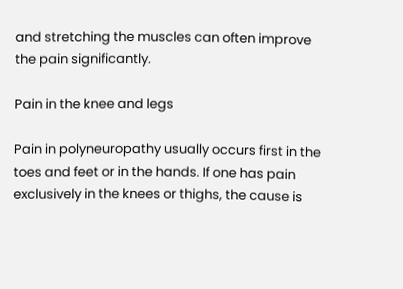and stretching the muscles can often improve the pain significantly.

Pain in the knee and legs

Pain in polyneuropathy usually occurs first in the toes and feet or in the hands. If one has pain exclusively in the knees or thighs, the cause is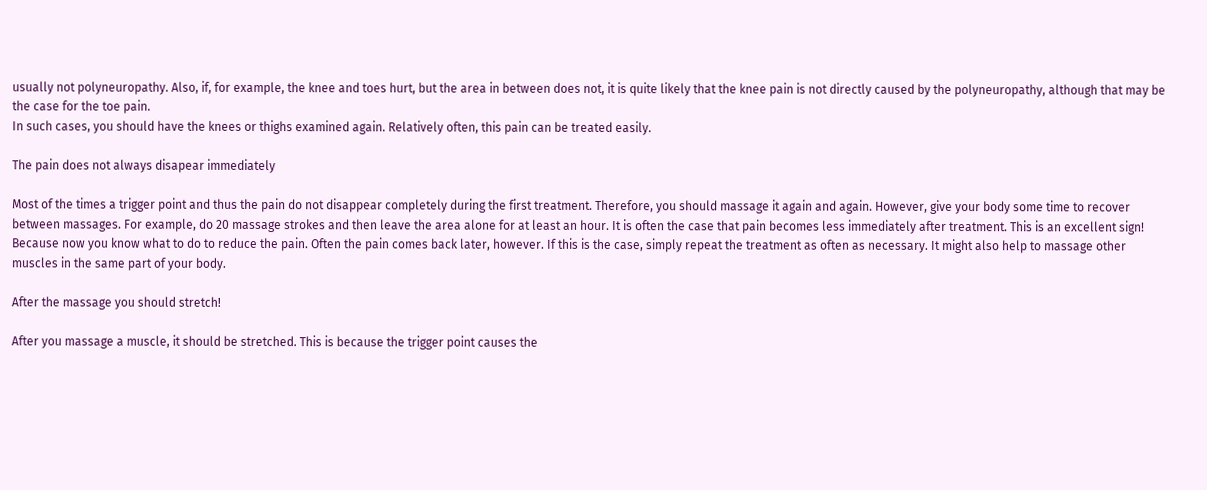usually not polyneuropathy. Also, if, for example, the knee and toes hurt, but the area in between does not, it is quite likely that the knee pain is not directly caused by the polyneuropathy, although that may be the case for the toe pain.
In such cases, you should have the knees or thighs examined again. Relatively often, this pain can be treated easily.

The pain does not always disapear immediately

Most of the times a trigger point and thus the pain do not disappear completely during the first treatment. Therefore, you should massage it again and again. However, give your body some time to recover between massages. For example, do 20 massage strokes and then leave the area alone for at least an hour. It is often the case that pain becomes less immediately after treatment. This is an excellent sign! Because now you know what to do to reduce the pain. Often the pain comes back later, however. If this is the case, simply repeat the treatment as often as necessary. It might also help to massage other muscles in the same part of your body.

After the massage you should stretch!

After you massage a muscle, it should be stretched. This is because the trigger point causes the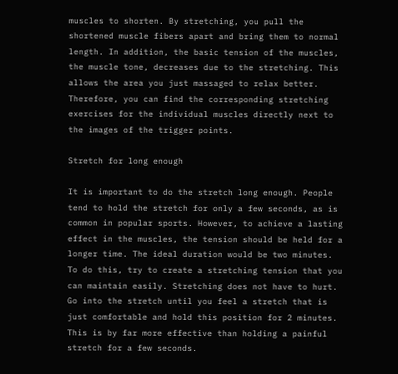muscles to shorten. By stretching, you pull the shortened muscle fibers apart and bring them to normal length. In addition, the basic tension of the muscles, the muscle tone, decreases due to the stretching. This allows the area you just massaged to relax better. Therefore, you can find the corresponding stretching exercises for the individual muscles directly next to the images of the trigger points.

Stretch for long enough

It is important to do the stretch long enough. People tend to hold the stretch for only a few seconds, as is common in popular sports. However, to achieve a lasting effect in the muscles, the tension should be held for a longer time. The ideal duration would be two minutes. To do this, try to create a stretching tension that you can maintain easily. Stretching does not have to hurt. Go into the stretch until you feel a stretch that is just comfortable and hold this position for 2 minutes. This is by far more effective than holding a painful stretch for a few seconds.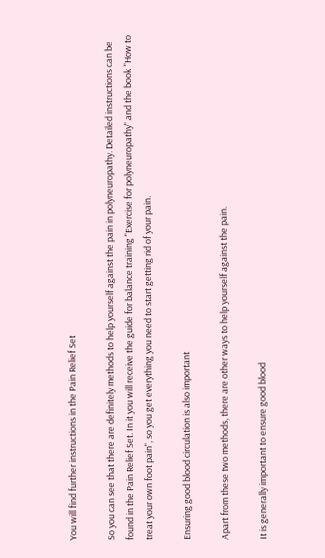You will find further instructions in the Pain Relief Set

So you can see that there are definitely methods to help yourself against the pain in polyneuropathy. Detailed instructions can be found in the Pain Relief Set. In it you will receive the guide for balance training "Exercise for polyneuropathy" and the book "How to treat your own foot pain", so you get everything you need to start getting rid of your pain.

Ensuring good blood circulation is also important

Apart from these two methods, there are other ways to help yourself against the pain.

It is generally important to ensure good blood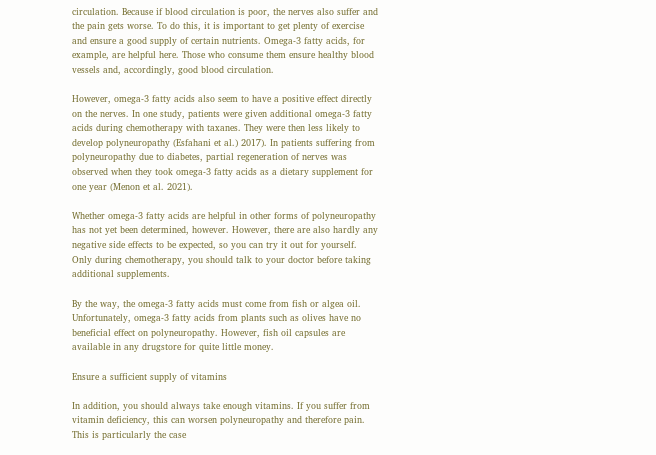circulation. Because if blood circulation is poor, the nerves also suffer and the pain gets worse. To do this, it is important to get plenty of exercise and ensure a good supply of certain nutrients. Omega-3 fatty acids, for example, are helpful here. Those who consume them ensure healthy blood vessels and, accordingly, good blood circulation.

However, omega-3 fatty acids also seem to have a positive effect directly on the nerves. In one study, patients were given additional omega-3 fatty acids during chemotherapy with taxanes. They were then less likely to develop polyneuropathy (Esfahani et al.) 2017). In patients suffering from polyneuropathy due to diabetes, partial regeneration of nerves was observed when they took omega-3 fatty acids as a dietary supplement for one year (Menon et al. 2021).

Whether omega-3 fatty acids are helpful in other forms of polyneuropathy has not yet been determined, however. However, there are also hardly any negative side effects to be expected, so you can try it out for yourself. Only during chemotherapy, you should talk to your doctor before taking additional supplements.

By the way, the omega-3 fatty acids must come from fish or algea oil. Unfortunately, omega-3 fatty acids from plants such as olives have no beneficial effect on polyneuropathy. However, fish oil capsules are available in any drugstore for quite little money.

Ensure a sufficient supply of vitamins

In addition, you should always take enough vitamins. If you suffer from vitamin deficiency, this can worsen polyneuropathy and therefore pain. This is particularly the case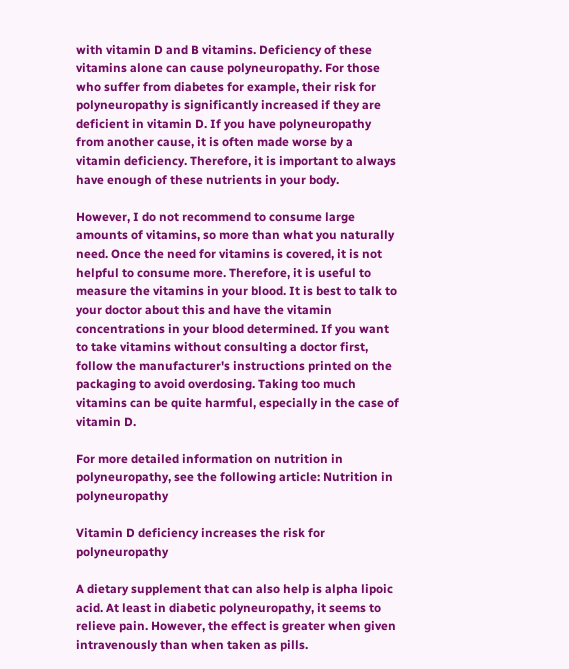with vitamin D and B vitamins. Deficiency of these vitamins alone can cause polyneuropathy. For those who suffer from diabetes for example, their risk for polyneuropathy is significantly increased if they are deficient in vitamin D. If you have polyneuropathy from another cause, it is often made worse by a vitamin deficiency. Therefore, it is important to always have enough of these nutrients in your body.

However, I do not recommend to consume large amounts of vitamins, so more than what you naturally need. Once the need for vitamins is covered, it is not helpful to consume more. Therefore, it is useful to measure the vitamins in your blood. It is best to talk to your doctor about this and have the vitamin concentrations in your blood determined. If you want to take vitamins without consulting a doctor first, follow the manufacturer's instructions printed on the packaging to avoid overdosing. Taking too much vitamins can be quite harmful, especially in the case of vitamin D.

For more detailed information on nutrition in polyneuropathy, see the following article: Nutrition in polyneuropathy

Vitamin D deficiency increases the risk for polyneuropathy

A dietary supplement that can also help is alpha lipoic acid. At least in diabetic polyneuropathy, it seems to relieve pain. However, the effect is greater when given intravenously than when taken as pills.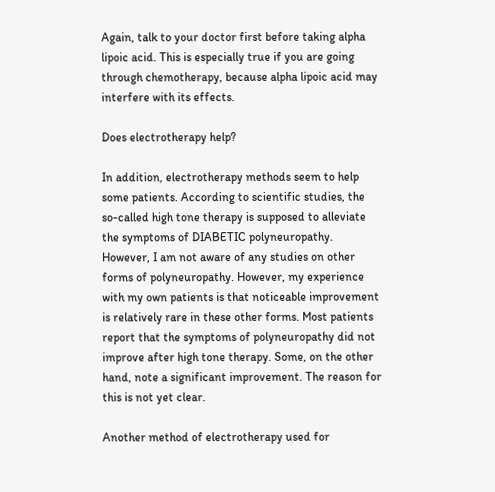Again, talk to your doctor first before taking alpha lipoic acid. This is especially true if you are going through chemotherapy, because alpha lipoic acid may interfere with its effects.

Does electrotherapy help?

In addition, electrotherapy methods seem to help some patients. According to scientific studies, the so-called high tone therapy is supposed to alleviate the symptoms of DIABETIC polyneuropathy. However, I am not aware of any studies on other forms of polyneuropathy. However, my experience with my own patients is that noticeable improvement is relatively rare in these other forms. Most patients report that the symptoms of polyneuropathy did not improve after high tone therapy. Some, on the other hand, note a significant improvement. The reason for this is not yet clear.

Another method of electrotherapy used for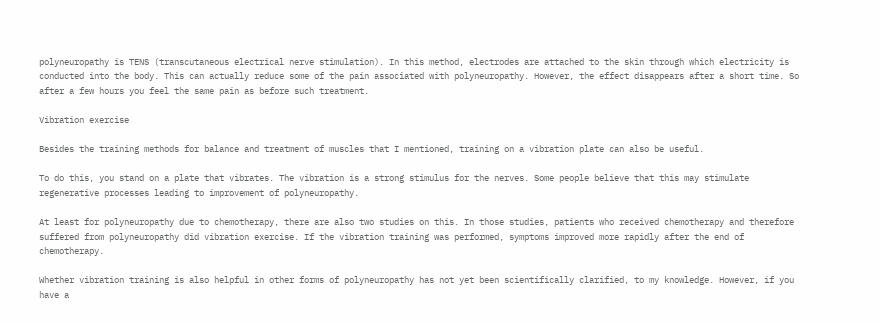polyneuropathy is TENS (transcutaneous electrical nerve stimulation). In this method, electrodes are attached to the skin through which electricity is conducted into the body. This can actually reduce some of the pain associated with polyneuropathy. However, the effect disappears after a short time. So after a few hours you feel the same pain as before such treatment.

Vibration exercise

Besides the training methods for balance and treatment of muscles that I mentioned, training on a vibration plate can also be useful.

To do this, you stand on a plate that vibrates. The vibration is a strong stimulus for the nerves. Some people believe that this may stimulate regenerative processes leading to improvement of polyneuropathy.

At least for polyneuropathy due to chemotherapy, there are also two studies on this. In those studies, patients who received chemotherapy and therefore suffered from polyneuropathy did vibration exercise. If the vibration training was performed, symptoms improved more rapidly after the end of chemotherapy.

Whether vibration training is also helpful in other forms of polyneuropathy has not yet been scientifically clarified, to my knowledge. However, if you have a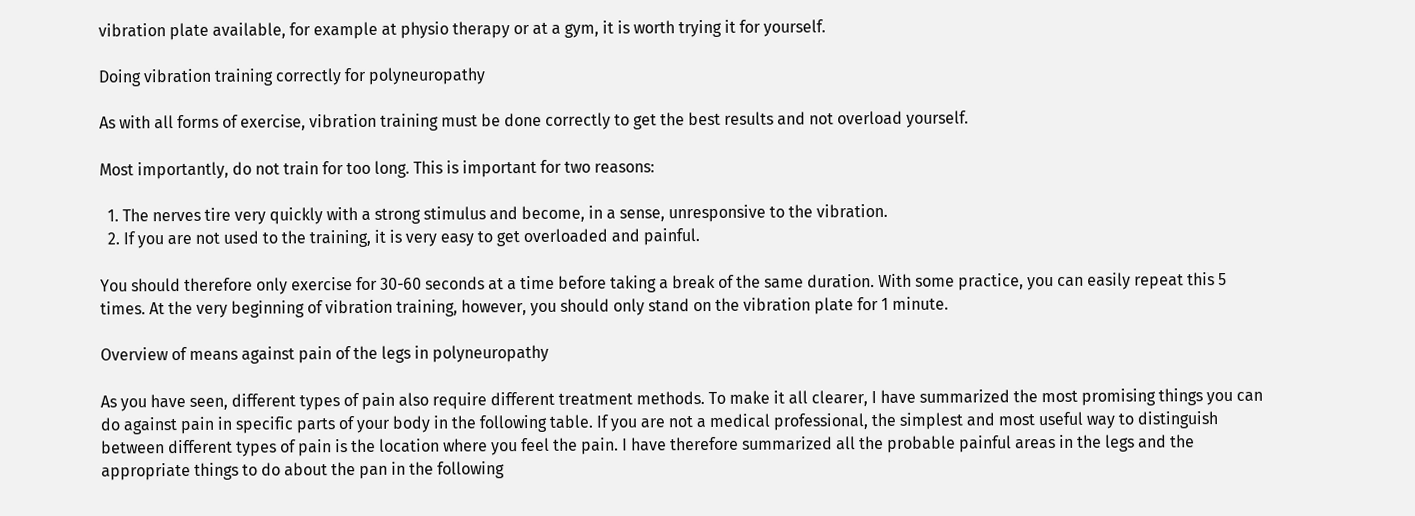vibration plate available, for example at physio therapy or at a gym, it is worth trying it for yourself.

Doing vibration training correctly for polyneuropathy

As with all forms of exercise, vibration training must be done correctly to get the best results and not overload yourself.

Most importantly, do not train for too long. This is important for two reasons:

  1. The nerves tire very quickly with a strong stimulus and become, in a sense, unresponsive to the vibration.
  2. If you are not used to the training, it is very easy to get overloaded and painful.

You should therefore only exercise for 30-60 seconds at a time before taking a break of the same duration. With some practice, you can easily repeat this 5 times. At the very beginning of vibration training, however, you should only stand on the vibration plate for 1 minute.

Overview of means against pain of the legs in polyneuropathy

As you have seen, different types of pain also require different treatment methods. To make it all clearer, I have summarized the most promising things you can do against pain in specific parts of your body in the following table. If you are not a medical professional, the simplest and most useful way to distinguish between different types of pain is the location where you feel the pain. I have therefore summarized all the probable painful areas in the legs and the appropriate things to do about the pan in the following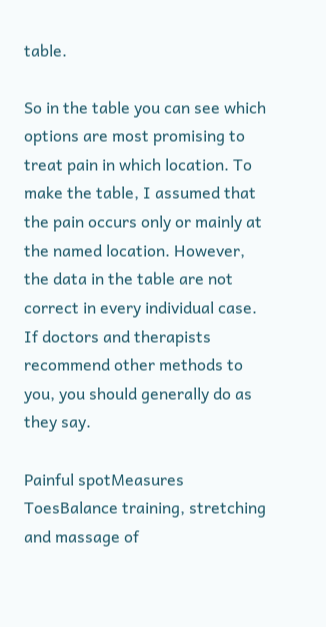table.

So in the table you can see which options are most promising to treat pain in which location. To make the table, I assumed that the pain occurs only or mainly at the named location. However, the data in the table are not correct in every individual case. If doctors and therapists recommend other methods to you, you should generally do as they say.

Painful spotMeasures
ToesBalance training, stretching and massage of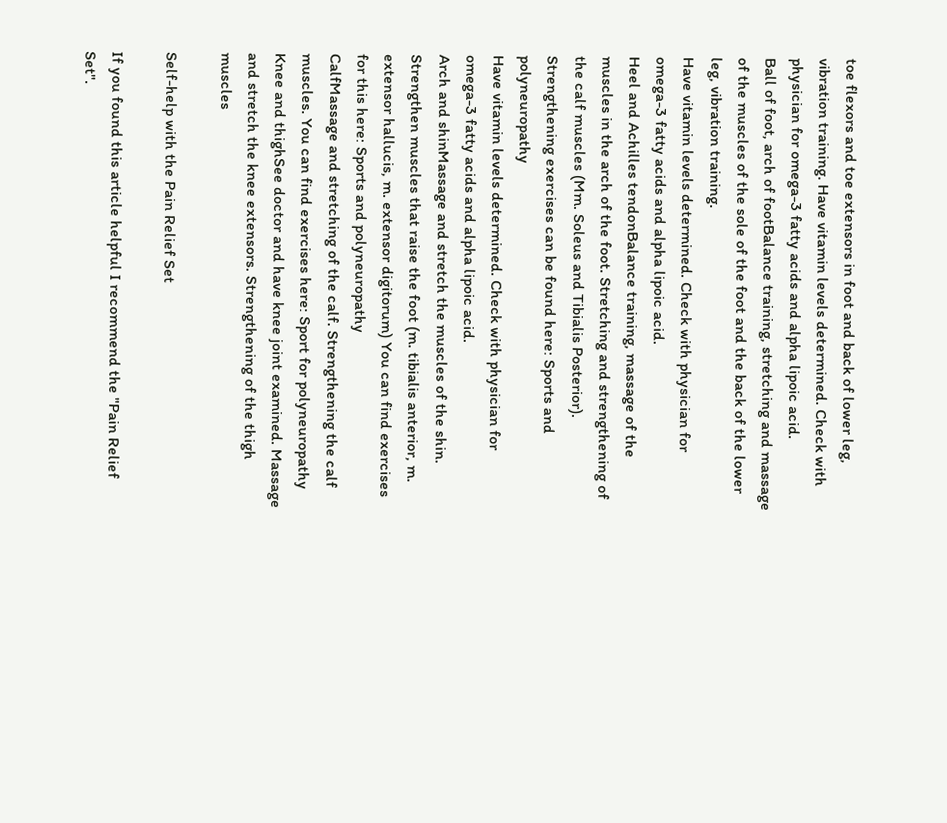toe flexors and toe extensors in foot and back of lower leg, vibration training. Have vitamin levels determined. Check with physician for omega-3 fatty acids and alpha lipoic acid.
Ball of foot, arch of footBalance training, stretching and massage of the muscles of the sole of the foot and the back of the lower leg, vibration training.
Have vitamin levels determined. Check with physician for omega-3 fatty acids and alpha lipoic acid.
Heel and Achilles tendonBalance training, massage of the muscles in the arch of the foot. Stretching and strengthening of the calf muscles (Mm. Soleus and Tibialis Posterior). Strengthening exercises can be found here: Sports and polyneuropathy
Have vitamin levels determined. Check with physician for omega-3 fatty acids and alpha lipoic acid.
Arch and shinMassage and stretch the muscles of the shin. Strengthen muscles that raise the foot (m. tibialis anterior, m. extensor hallucis, m. extensor digitorum) You can find exercises for this here: Sports and polyneuropathy
CalfMassage and stretching of the calf. Strengthening the calf muscles. You can find exercises here: Sport for polyneuropathy
Knee and thighSee doctor and have knee joint examined. Massage and stretch the knee extensors. Strengthening of the thigh muscles

Self-help with the Pain Relief Set

If you found this article helpful I recommend the "Pain Relief Set".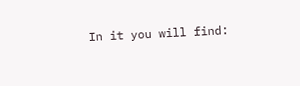In it you will find: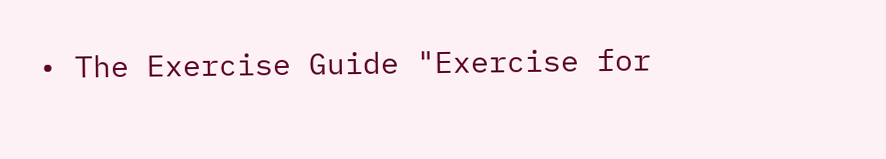• The Exercise Guide "Exercise for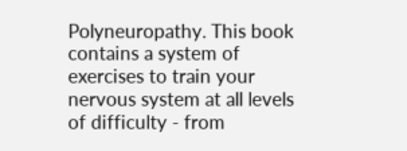Polyneuropathy. This book contains a system of exercises to train your nervous system at all levels of difficulty - from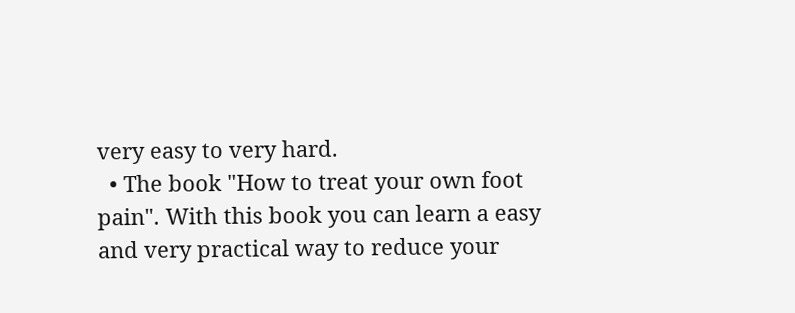very easy to very hard.
  • The book "How to treat your own foot pain". With this book you can learn a easy and very practical way to reduce your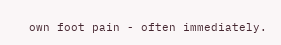own foot pain - often immediately.